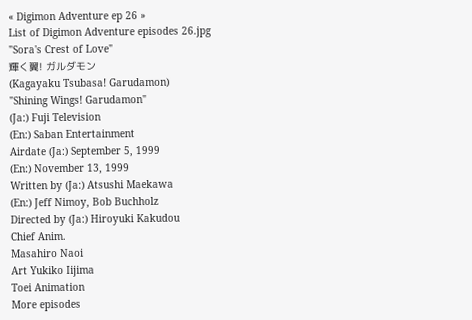« Digimon Adventure ep 26 »
List of Digimon Adventure episodes 26.jpg
"Sora's Crest of Love"
輝く翼! ガルダモン
(Kagayaku Tsubasa! Garudamon)
"Shining Wings! Garudamon"
(Ja:) Fuji Television
(En:) Saban Entertainment
Airdate (Ja:) September 5, 1999
(En:) November 13, 1999
Written by (Ja:) Atsushi Maekawa
(En:) Jeff Nimoy, Bob Buchholz
Directed by (Ja:) Hiroyuki Kakudou
Chief Anim.
Masahiro Naoi
Art Yukiko Iijima
Toei Animation
More episodes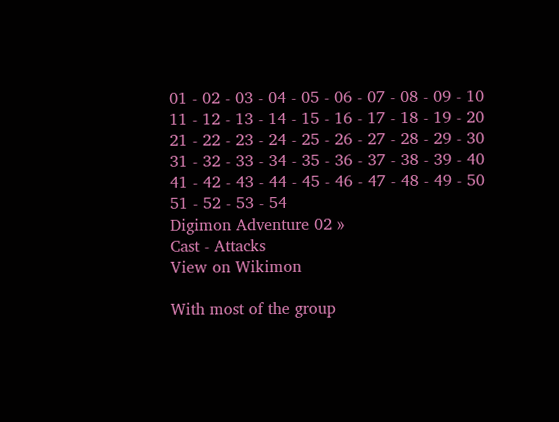01 - 02 - 03 - 04 - 05 - 06 - 07 - 08 - 09 - 10
11 - 12 - 13 - 14 - 15 - 16 - 17 - 18 - 19 - 20
21 - 22 - 23 - 24 - 25 - 26 - 27 - 28 - 29 - 30
31 - 32 - 33 - 34 - 35 - 36 - 37 - 38 - 39 - 40
41 - 42 - 43 - 44 - 45 - 46 - 47 - 48 - 49 - 50
51 - 52 - 53 - 54
Digimon Adventure 02 »
Cast - Attacks
View on Wikimon

With most of the group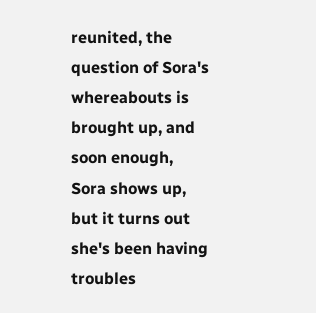reunited, the question of Sora's whereabouts is brought up, and soon enough, Sora shows up, but it turns out she's been having troubles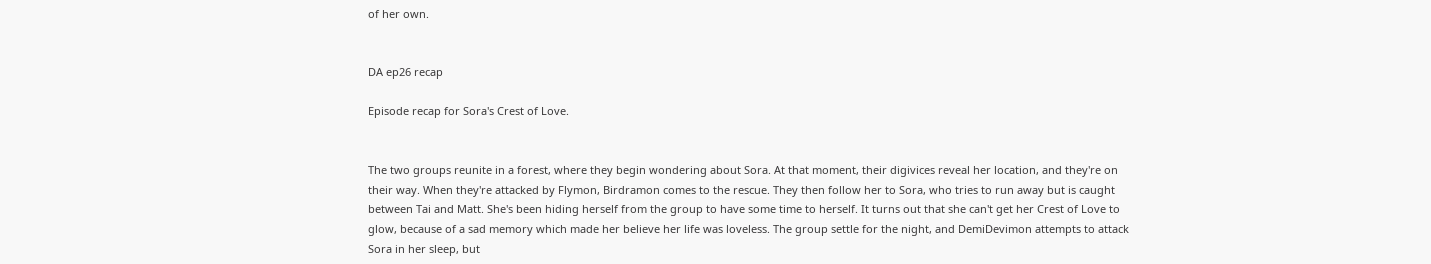of her own.


DA ep26 recap

Episode recap for Sora's Crest of Love.


The two groups reunite in a forest, where they begin wondering about Sora. At that moment, their digivices reveal her location, and they're on their way. When they're attacked by Flymon, Birdramon comes to the rescue. They then follow her to Sora, who tries to run away but is caught between Tai and Matt. She's been hiding herself from the group to have some time to herself. It turns out that she can't get her Crest of Love to glow, because of a sad memory which made her believe her life was loveless. The group settle for the night, and DemiDevimon attempts to attack Sora in her sleep, but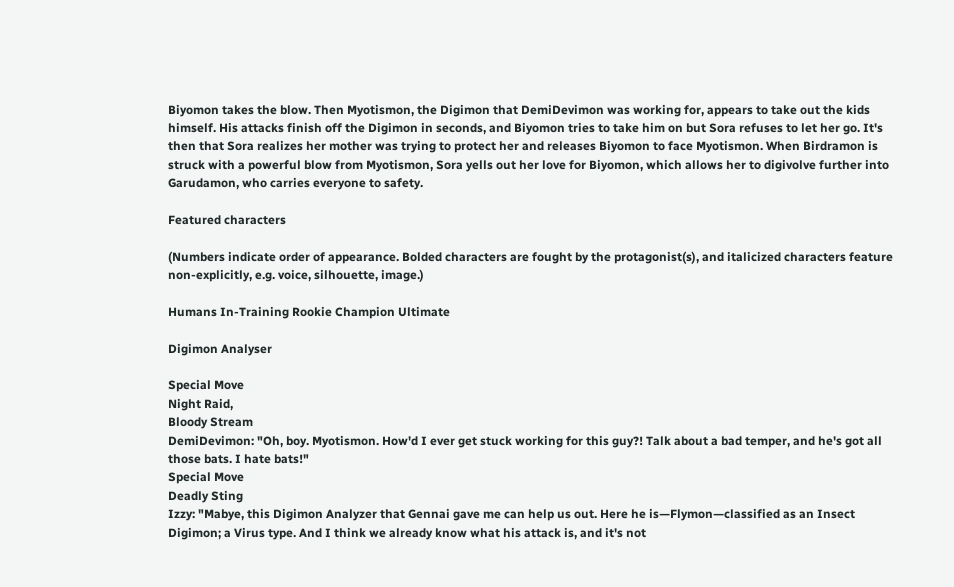Biyomon takes the blow. Then Myotismon, the Digimon that DemiDevimon was working for, appears to take out the kids himself. His attacks finish off the Digimon in seconds, and Biyomon tries to take him on but Sora refuses to let her go. It's then that Sora realizes her mother was trying to protect her and releases Biyomon to face Myotismon. When Birdramon is struck with a powerful blow from Myotismon, Sora yells out her love for Biyomon, which allows her to digivolve further into Garudamon, who carries everyone to safety.

Featured characters

(Numbers indicate order of appearance. Bolded characters are fought by the protagonist(s), and italicized characters feature non-explicitly, e.g. voice, silhouette, image.)

Humans In-Training Rookie Champion Ultimate

Digimon Analyser

Special Move
Night Raid,
Bloody Stream
DemiDevimon: "Oh, boy. Myotismon. How'd I ever get stuck working for this guy?! Talk about a bad temper, and he's got all those bats. I hate bats!"
Special Move
Deadly Sting
Izzy: "Mabye, this Digimon Analyzer that Gennai gave me can help us out. Here he is—Flymon—classified as an Insect Digimon; a Virus type. And I think we already know what his attack is, and it's not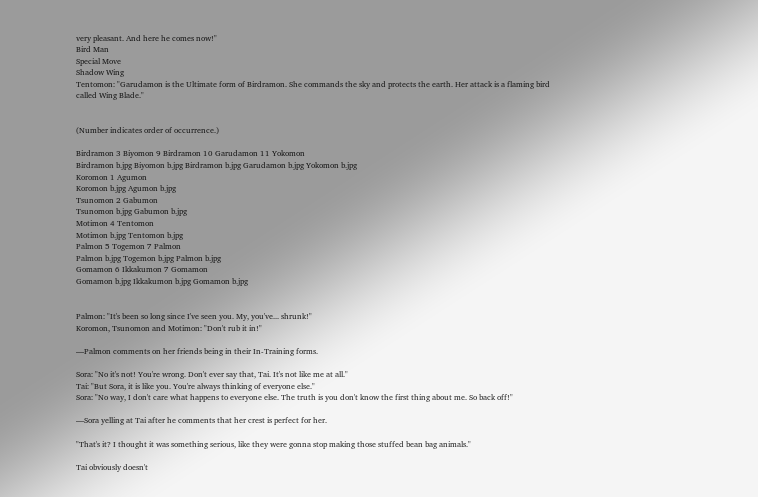very pleasant. And here he comes now!"
Bird Man
Special Move
Shadow Wing
Tentomon: "Garudamon is the Ultimate form of Birdramon. She commands the sky and protects the earth. Her attack is a flaming bird called Wing Blade."


(Number indicates order of occurrence.)

Birdramon 3 Biyomon 9 Birdramon 10 Garudamon 11 Yokomon
Birdramon b.jpg Biyomon b.jpg Birdramon b.jpg Garudamon b.jpg Yokomon b.jpg
Koromon 1 Agumon
Koromon b.jpg Agumon b.jpg
Tsunomon 2 Gabumon
Tsunomon b.jpg Gabumon b.jpg
Motimon 4 Tentomon
Motimon b.jpg Tentomon b.jpg
Palmon 5 Togemon 7 Palmon
Palmon b.jpg Togemon b.jpg Palmon b.jpg
Gomamon 6 Ikkakumon 7 Gomamon
Gomamon b.jpg Ikkakumon b.jpg Gomamon b.jpg


Palmon: "It's been so long since I've seen you. My, you've... shrunk!"
Koromon, Tsunomon and Motimon: "Don't rub it in!"

—Palmon comments on her friends being in their In-Training forms.

Sora: "No it's not! You're wrong. Don't ever say that, Tai. It's not like me at all."
Tai: "But Sora, it is like you. You're always thinking of everyone else."
Sora: "No way, I don't care what happens to everyone else. The truth is you don't know the first thing about me. So back off!"

—Sora yelling at Tai after he comments that her crest is perfect for her.

"That's it? I thought it was something serious, like they were gonna stop making those stuffed bean bag animals."

Tai obviously doesn't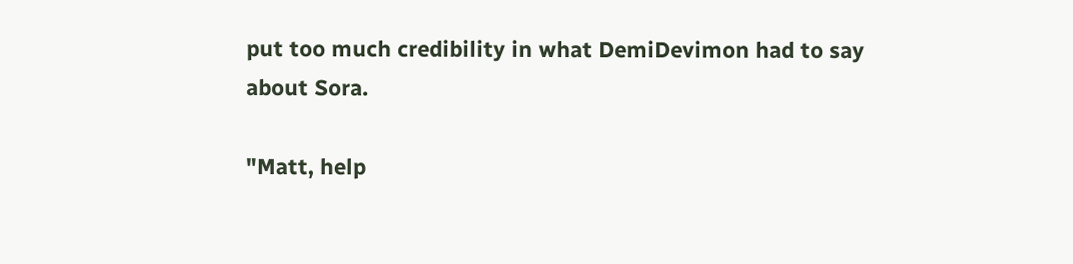put too much credibility in what DemiDevimon had to say about Sora.

"Matt, help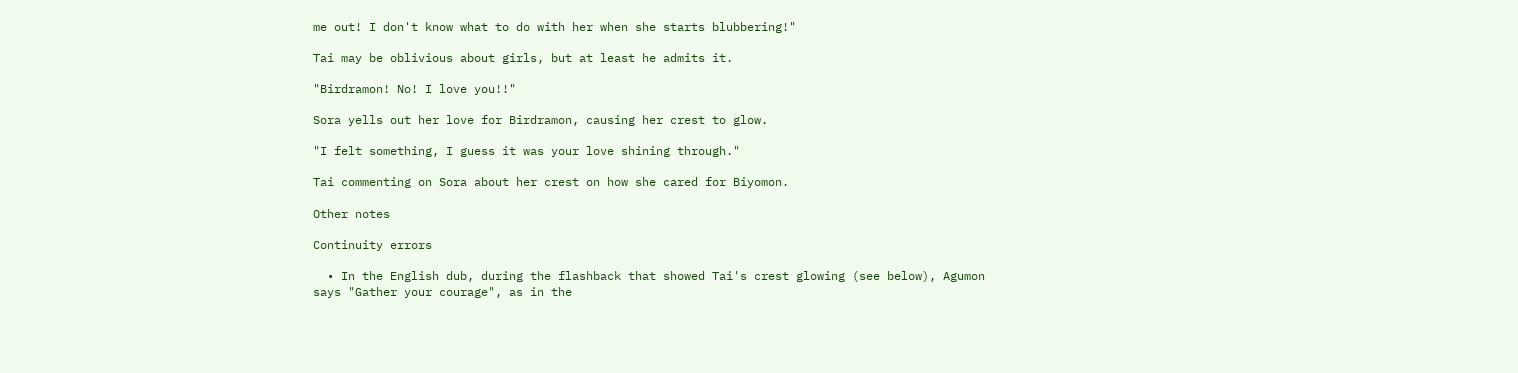me out! I don't know what to do with her when she starts blubbering!"

Tai may be oblivious about girls, but at least he admits it.

"Birdramon! No! I love you!!"

Sora yells out her love for Birdramon, causing her crest to glow.

"I felt something, I guess it was your love shining through."

Tai commenting on Sora about her crest on how she cared for Biyomon.

Other notes

Continuity errors

  • In the English dub, during the flashback that showed Tai's crest glowing (see below), Agumon says "Gather your courage", as in the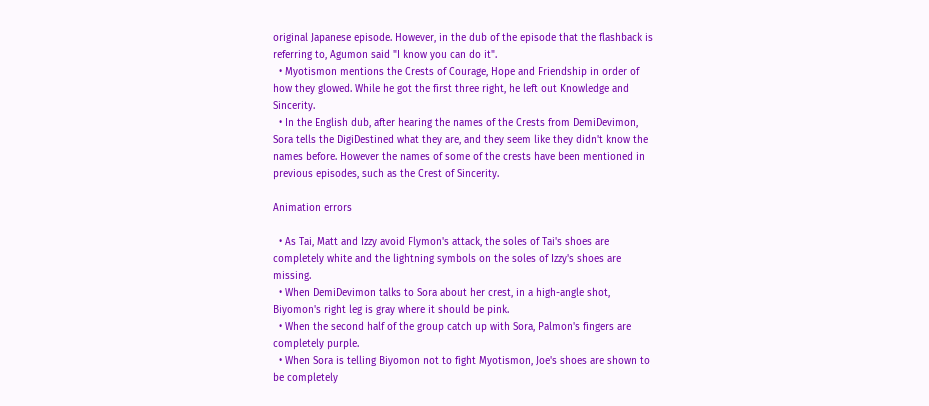original Japanese episode. However, in the dub of the episode that the flashback is referring to, Agumon said "I know you can do it".
  • Myotismon mentions the Crests of Courage, Hope and Friendship in order of how they glowed. While he got the first three right, he left out Knowledge and Sincerity.
  • In the English dub, after hearing the names of the Crests from DemiDevimon, Sora tells the DigiDestined what they are, and they seem like they didn't know the names before. However the names of some of the crests have been mentioned in previous episodes, such as the Crest of Sincerity.

Animation errors

  • As Tai, Matt and Izzy avoid Flymon's attack, the soles of Tai's shoes are completely white and the lightning symbols on the soles of Izzy's shoes are missing.
  • When DemiDevimon talks to Sora about her crest, in a high-angle shot, Biyomon's right leg is gray where it should be pink.
  • When the second half of the group catch up with Sora, Palmon's fingers are completely purple.
  • When Sora is telling Biyomon not to fight Myotismon, Joe's shoes are shown to be completely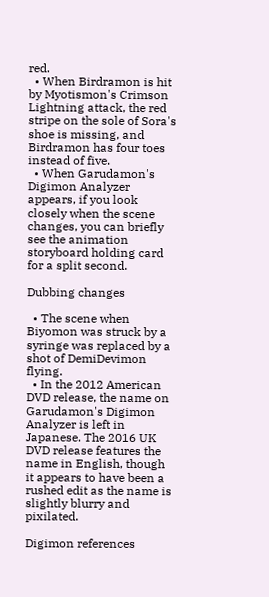red.
  • When Birdramon is hit by Myotismon's Crimson Lightning attack, the red stripe on the sole of Sora's shoe is missing, and Birdramon has four toes instead of five.
  • When Garudamon's Digimon Analyzer appears, if you look closely when the scene changes, you can briefly see the animation storyboard holding card for a split second.

Dubbing changes

  • The scene when Biyomon was struck by a syringe was replaced by a shot of DemiDevimon flying.
  • In the 2012 American DVD release, the name on Garudamon's Digimon Analyzer is left in Japanese. The 2016 UK DVD release features the name in English, though it appears to have been a rushed edit as the name is slightly blurry and pixilated.

Digimon references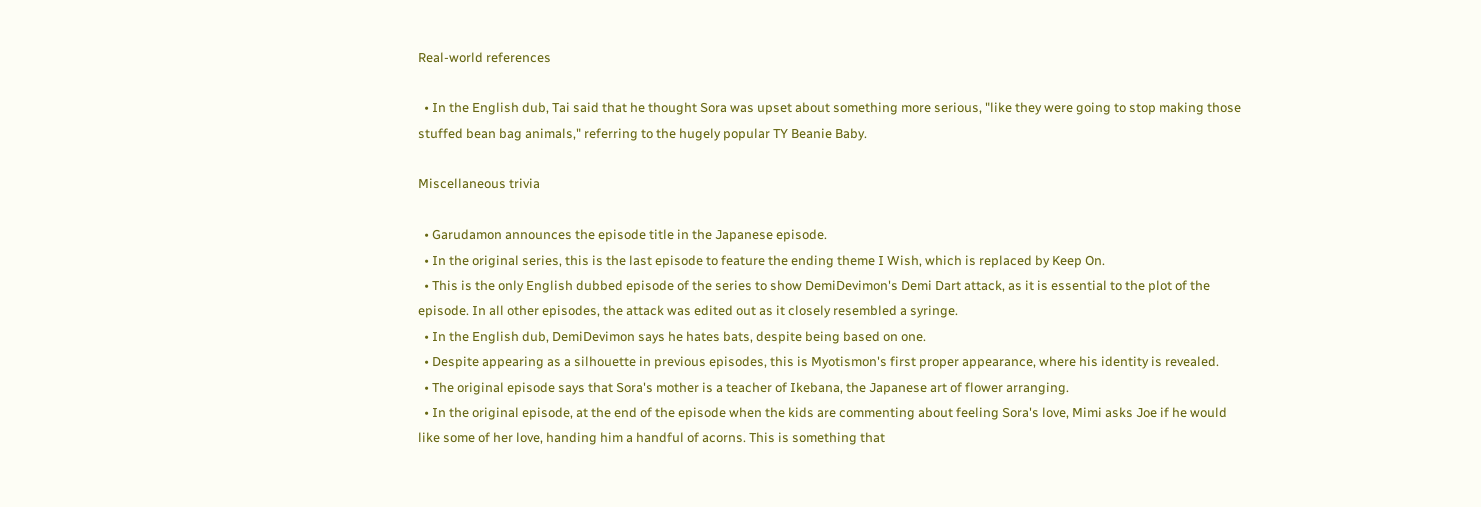Real-world references

  • In the English dub, Tai said that he thought Sora was upset about something more serious, "like they were going to stop making those stuffed bean bag animals," referring to the hugely popular TY Beanie Baby.

Miscellaneous trivia

  • Garudamon announces the episode title in the Japanese episode.
  • In the original series, this is the last episode to feature the ending theme I Wish, which is replaced by Keep On.
  • This is the only English dubbed episode of the series to show DemiDevimon's Demi Dart attack, as it is essential to the plot of the episode. In all other episodes, the attack was edited out as it closely resembled a syringe.
  • In the English dub, DemiDevimon says he hates bats, despite being based on one.
  • Despite appearing as a silhouette in previous episodes, this is Myotismon's first proper appearance, where his identity is revealed.
  • The original episode says that Sora's mother is a teacher of Ikebana, the Japanese art of flower arranging.
  • In the original episode, at the end of the episode when the kids are commenting about feeling Sora's love, Mimi asks Joe if he would like some of her love, handing him a handful of acorns. This is something that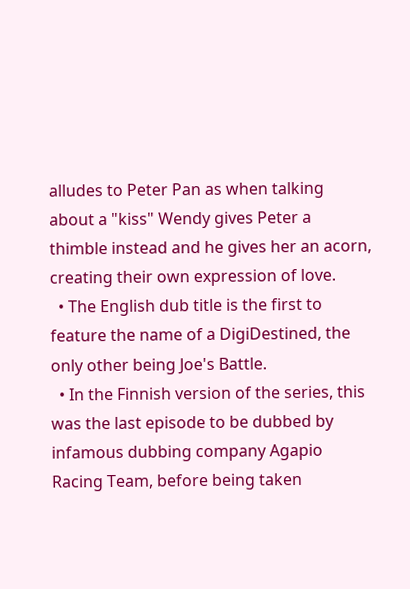alludes to Peter Pan as when talking about a "kiss" Wendy gives Peter a thimble instead and he gives her an acorn, creating their own expression of love.
  • The English dub title is the first to feature the name of a DigiDestined, the only other being Joe's Battle.
  • In the Finnish version of the series, this was the last episode to be dubbed by infamous dubbing company Agapio Racing Team, before being taken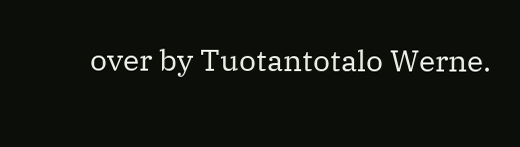over by Tuotantotalo Werne.